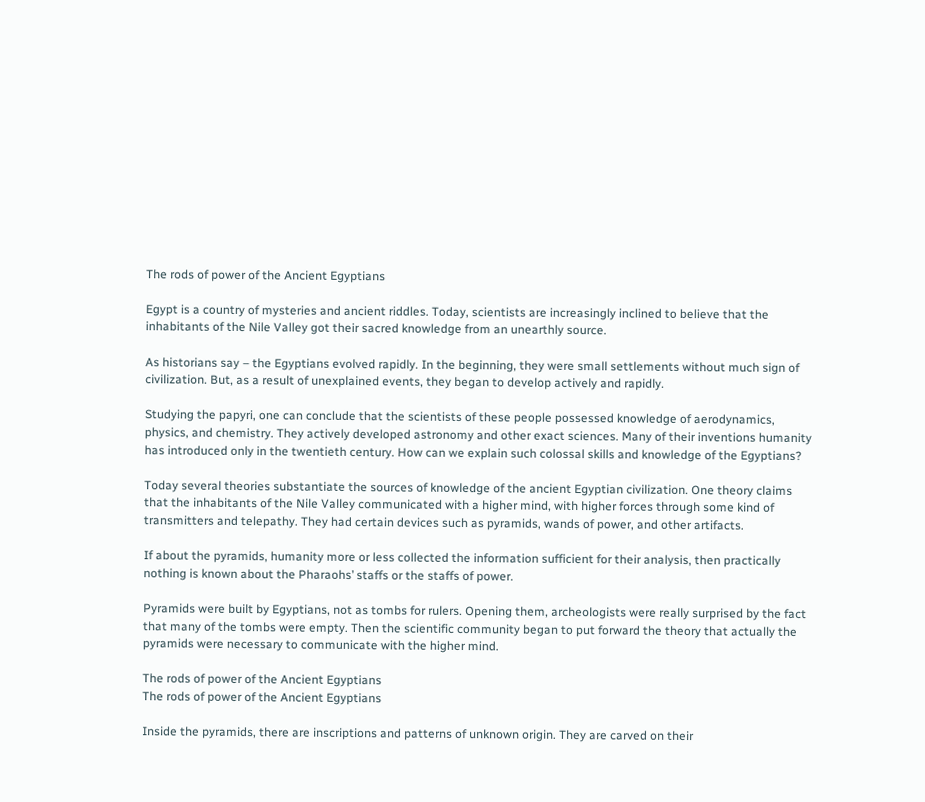The rods of power of the Ancient Egyptians

Egypt is a country of mysteries and ancient riddles. Today, scientists are increasingly inclined to believe that the inhabitants of the Nile Valley got their sacred knowledge from an unearthly source.

As historians say – the Egyptians evolved rapidly. In the beginning, they were small settlements without much sign of civilization. But, as a result of unexplained events, they began to develop actively and rapidly.

Studying the papyri, one can conclude that the scientists of these people possessed knowledge of aerodynamics, physics, and chemistry. They actively developed astronomy and other exact sciences. Many of their inventions humanity has introduced only in the twentieth century. How can we explain such colossal skills and knowledge of the Egyptians?

Today several theories substantiate the sources of knowledge of the ancient Egyptian civilization. One theory claims that the inhabitants of the Nile Valley communicated with a higher mind, with higher forces through some kind of transmitters and telepathy. They had certain devices such as pyramids, wands of power, and other artifacts.

If about the pyramids, humanity more or less collected the information sufficient for their analysis, then practically nothing is known about the Pharaohs’ staffs or the staffs of power.

Pyramids were built by Egyptians, not as tombs for rulers. Opening them, archeologists were really surprised by the fact that many of the tombs were empty. Then the scientific community began to put forward the theory that actually the pyramids were necessary to communicate with the higher mind.

The rods of power of the Ancient Egyptians
The rods of power of the Ancient Egyptians

Inside the pyramids, there are inscriptions and patterns of unknown origin. They are carved on their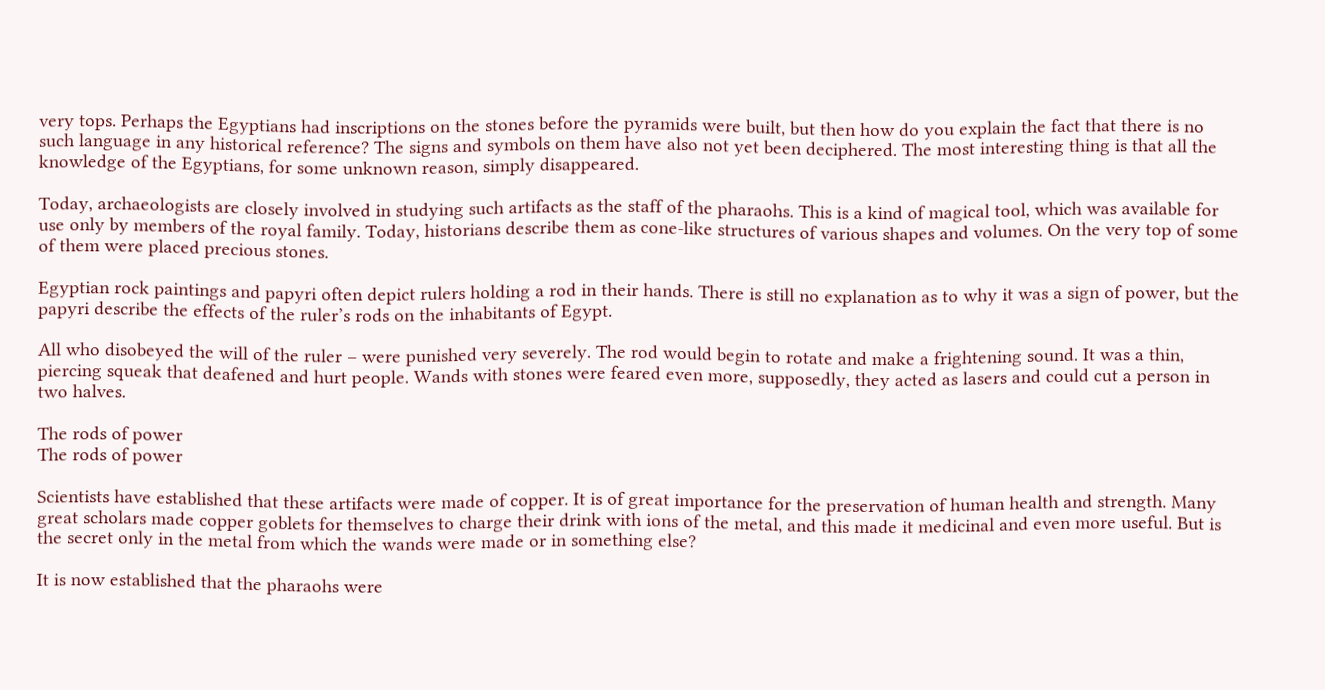very tops. Perhaps the Egyptians had inscriptions on the stones before the pyramids were built, but then how do you explain the fact that there is no such language in any historical reference? The signs and symbols on them have also not yet been deciphered. The most interesting thing is that all the knowledge of the Egyptians, for some unknown reason, simply disappeared.

Today, archaeologists are closely involved in studying such artifacts as the staff of the pharaohs. This is a kind of magical tool, which was available for use only by members of the royal family. Today, historians describe them as cone-like structures of various shapes and volumes. On the very top of some of them were placed precious stones.

Egyptian rock paintings and papyri often depict rulers holding a rod in their hands. There is still no explanation as to why it was a sign of power, but the papyri describe the effects of the ruler’s rods on the inhabitants of Egypt.

All who disobeyed the will of the ruler – were punished very severely. The rod would begin to rotate and make a frightening sound. It was a thin, piercing squeak that deafened and hurt people. Wands with stones were feared even more, supposedly, they acted as lasers and could cut a person in two halves.

The rods of power
The rods of power

Scientists have established that these artifacts were made of copper. It is of great importance for the preservation of human health and strength. Many great scholars made copper goblets for themselves to charge their drink with ions of the metal, and this made it medicinal and even more useful. But is the secret only in the metal from which the wands were made or in something else?

It is now established that the pharaohs were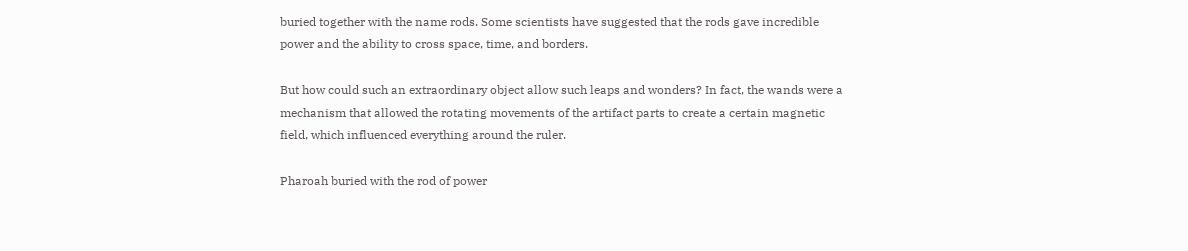buried together with the name rods. Some scientists have suggested that the rods gave incredible power and the ability to cross space, time, and borders.

But how could such an extraordinary object allow such leaps and wonders? In fact, the wands were a mechanism that allowed the rotating movements of the artifact parts to create a certain magnetic field, which influenced everything around the ruler.

Pharoah buried with the rod of power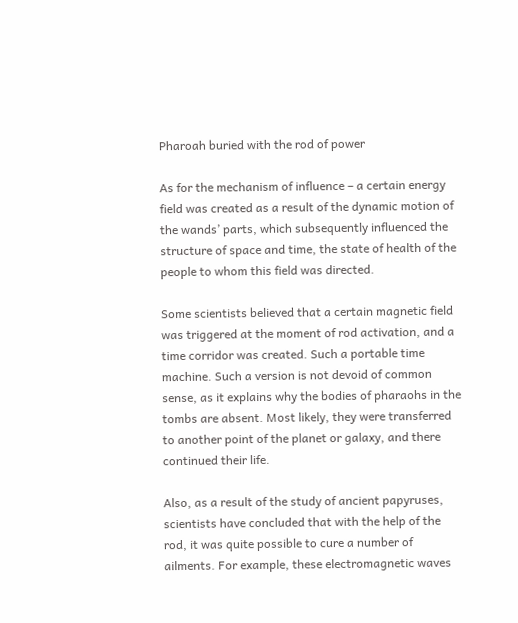Pharoah buried with the rod of power

As for the mechanism of influence – a certain energy field was created as a result of the dynamic motion of the wands’ parts, which subsequently influenced the structure of space and time, the state of health of the people to whom this field was directed.

Some scientists believed that a certain magnetic field was triggered at the moment of rod activation, and a time corridor was created. Such a portable time machine. Such a version is not devoid of common sense, as it explains why the bodies of pharaohs in the tombs are absent. Most likely, they were transferred to another point of the planet or galaxy, and there continued their life.

Also, as a result of the study of ancient papyruses, scientists have concluded that with the help of the rod, it was quite possible to cure a number of ailments. For example, these electromagnetic waves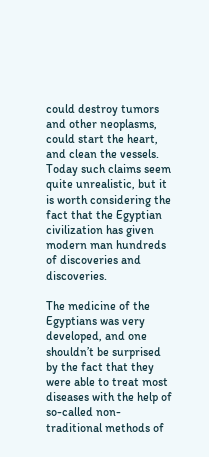could destroy tumors and other neoplasms, could start the heart, and clean the vessels. Today such claims seem quite unrealistic, but it is worth considering the fact that the Egyptian civilization has given modern man hundreds of discoveries and discoveries.

The medicine of the Egyptians was very developed, and one shouldn’t be surprised by the fact that they were able to treat most diseases with the help of so-called non-traditional methods of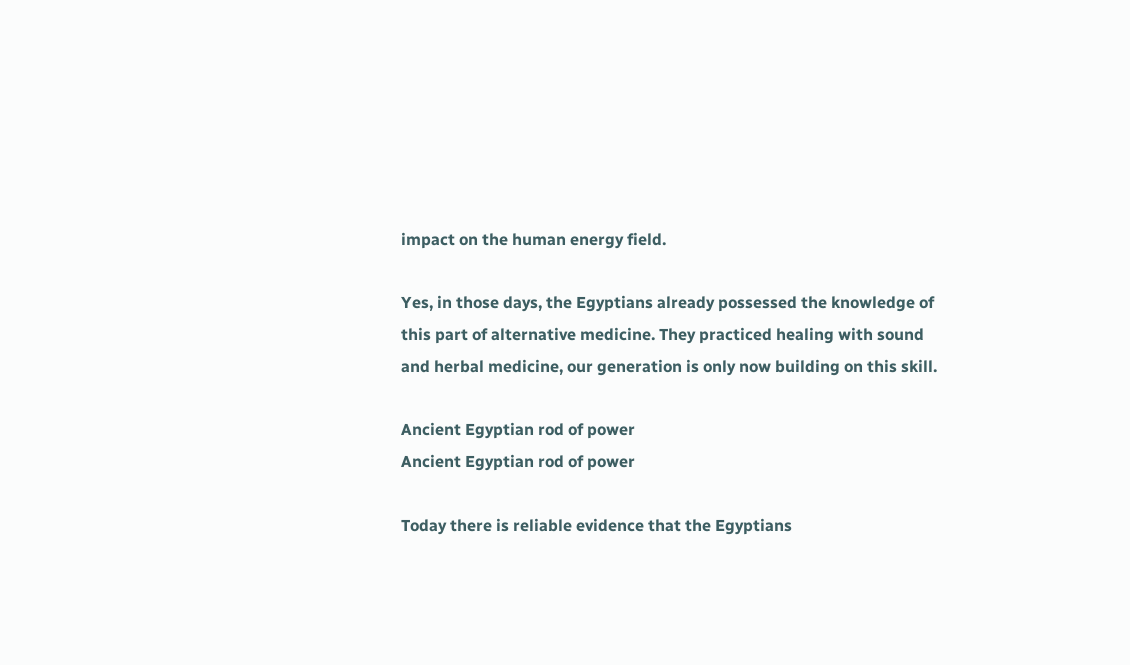impact on the human energy field.

Yes, in those days, the Egyptians already possessed the knowledge of this part of alternative medicine. They practiced healing with sound and herbal medicine, our generation is only now building on this skill.

Ancient Egyptian rod of power
Ancient Egyptian rod of power

Today there is reliable evidence that the Egyptians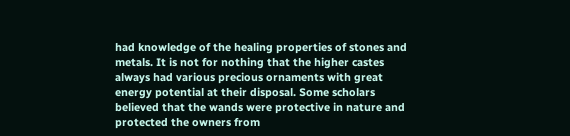had knowledge of the healing properties of stones and metals. It is not for nothing that the higher castes always had various precious ornaments with great energy potential at their disposal. Some scholars believed that the wands were protective in nature and protected the owners from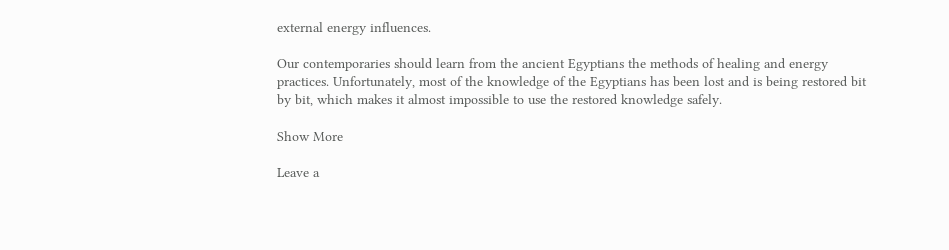external energy influences.

Our contemporaries should learn from the ancient Egyptians the methods of healing and energy practices. Unfortunately, most of the knowledge of the Egyptians has been lost and is being restored bit by bit, which makes it almost impossible to use the restored knowledge safely.

Show More

Leave a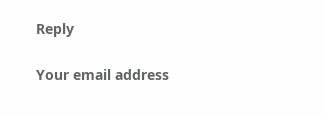Reply

Your email address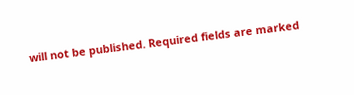will not be published. Required fields are marked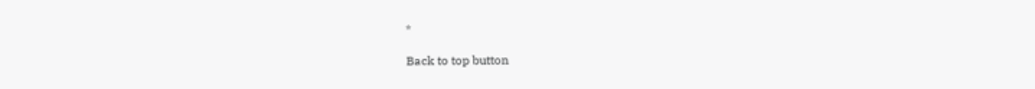*

Back to top button